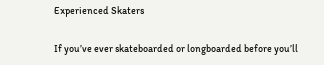Experienced Skaters

If you’ve ever skateboarded or longboarded before you’ll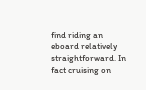find riding an eboard relatively straightforward. In fact cruising on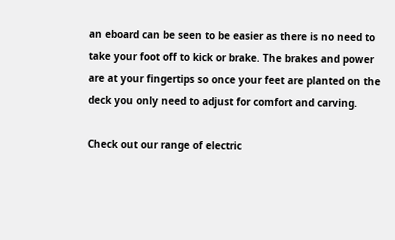an eboard can be seen to be easier as there is no need to take your foot off to kick or brake. The brakes and power are at your fingertips so once your feet are planted on the deck you only need to adjust for comfort and carving.

Check out our range of electric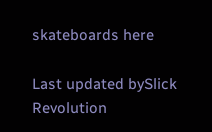skateboards here

Last updated bySlick Revolution